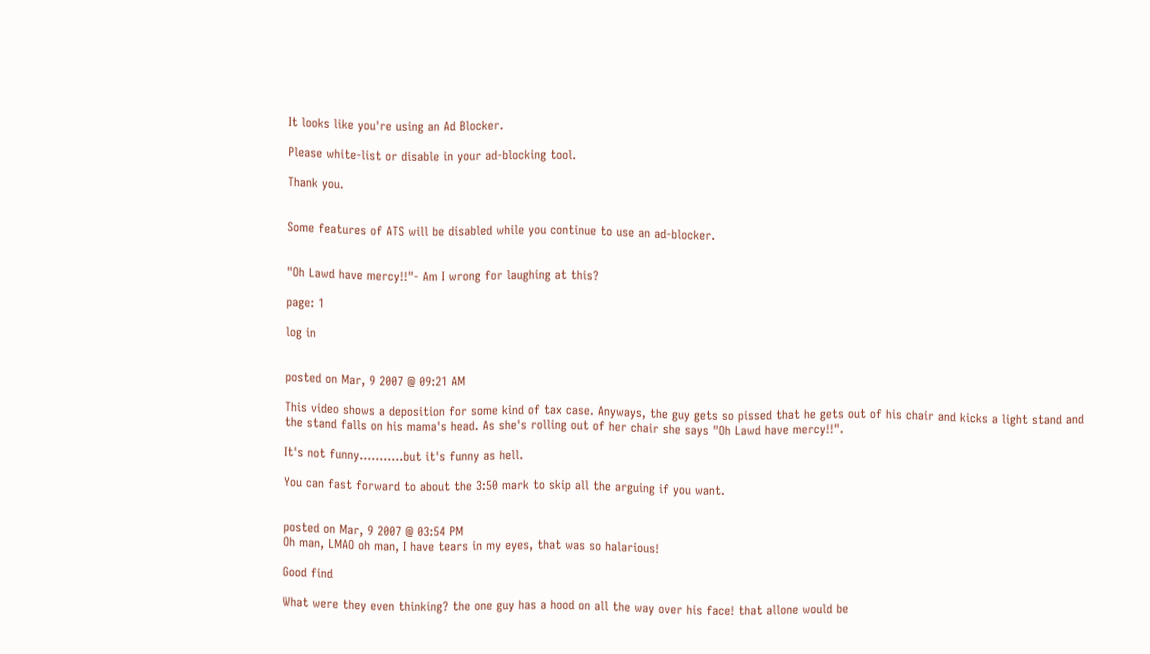It looks like you're using an Ad Blocker.

Please white-list or disable in your ad-blocking tool.

Thank you.


Some features of ATS will be disabled while you continue to use an ad-blocker.


"Oh Lawd have mercy!!"- Am I wrong for laughing at this?

page: 1

log in


posted on Mar, 9 2007 @ 09:21 AM

This video shows a deposition for some kind of tax case. Anyways, the guy gets so pissed that he gets out of his chair and kicks a light stand and the stand falls on his mama's head. As she's rolling out of her chair she says "Oh Lawd have mercy!!".

It's not funny...........but it's funny as hell.

You can fast forward to about the 3:50 mark to skip all the arguing if you want.


posted on Mar, 9 2007 @ 03:54 PM
Oh man, LMAO oh man, I have tears in my eyes, that was so halarious!

Good find

What were they even thinking? the one guy has a hood on all the way over his face! that allone would be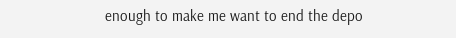enough to make me want to end the depo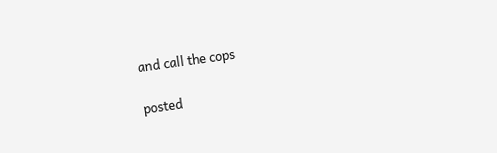and call the cops

posted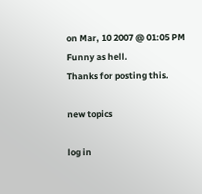on Mar, 10 2007 @ 01:05 PM
Funny as hell.
Thanks for posting this.

new topics

log in